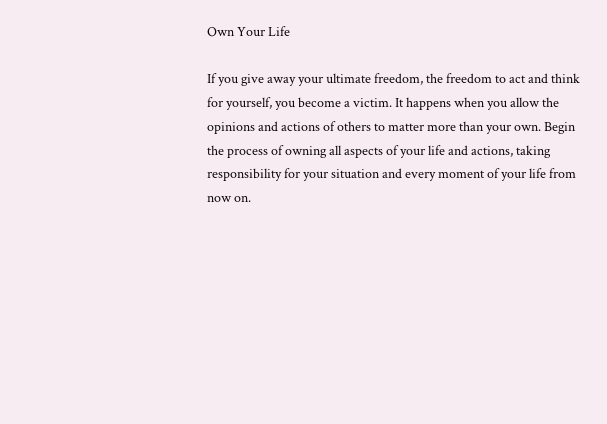Own Your Life

If you give away your ultimate freedom, the freedom to act and think for yourself, you become a victim. It happens when you allow the opinions and actions of others to matter more than your own. Begin the process of owning all aspects of your life and actions, taking responsibility for your situation and every moment of your life from now on.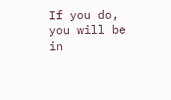If you do, you will be in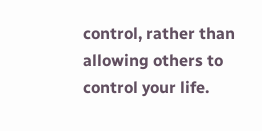control, rather than allowing others to control your life.